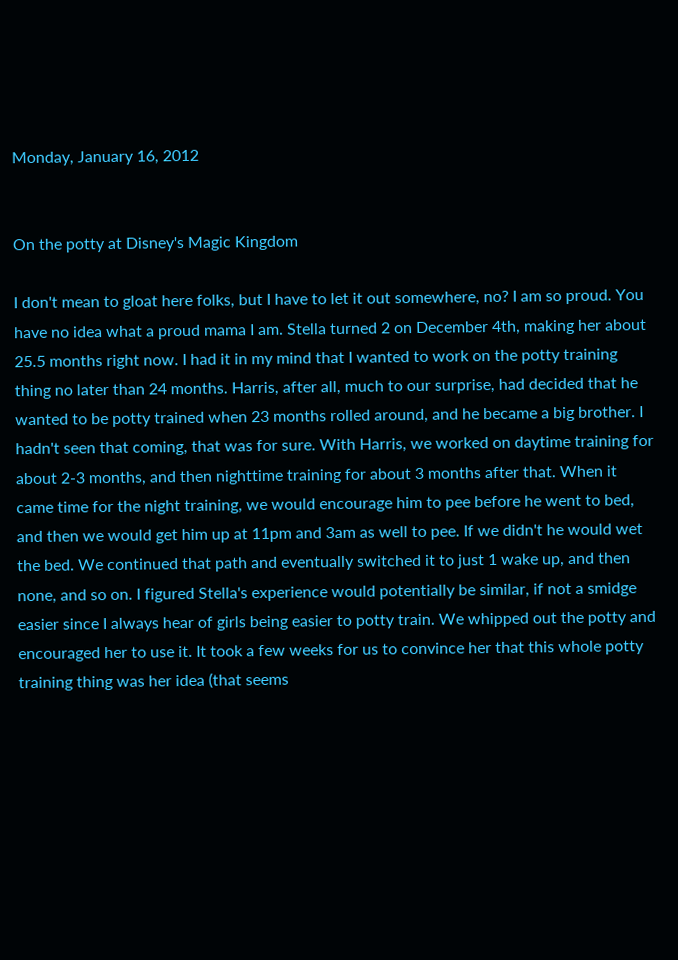Monday, January 16, 2012


On the potty at Disney's Magic Kingdom

I don't mean to gloat here folks, but I have to let it out somewhere, no? I am so proud. You have no idea what a proud mama I am. Stella turned 2 on December 4th, making her about 25.5 months right now. I had it in my mind that I wanted to work on the potty training thing no later than 24 months. Harris, after all, much to our surprise, had decided that he wanted to be potty trained when 23 months rolled around, and he became a big brother. I hadn't seen that coming, that was for sure. With Harris, we worked on daytime training for about 2-3 months, and then nighttime training for about 3 months after that. When it came time for the night training, we would encourage him to pee before he went to bed, and then we would get him up at 11pm and 3am as well to pee. If we didn't he would wet the bed. We continued that path and eventually switched it to just 1 wake up, and then none, and so on. I figured Stella's experience would potentially be similar, if not a smidge easier since I always hear of girls being easier to potty train. We whipped out the potty and encouraged her to use it. It took a few weeks for us to convince her that this whole potty training thing was her idea (that seems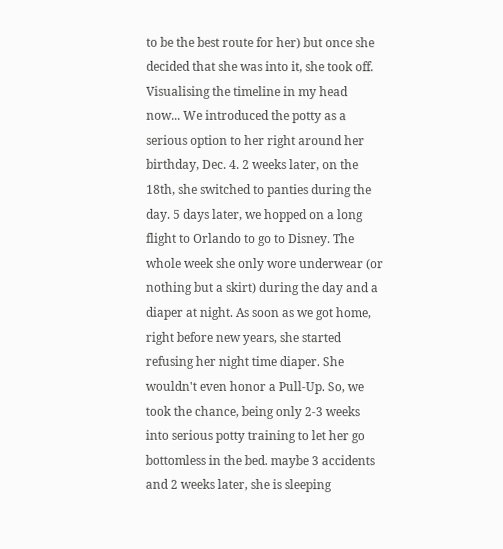to be the best route for her) but once she decided that she was into it, she took off. Visualising the timeline in my head now... We introduced the potty as a serious option to her right around her birthday, Dec. 4. 2 weeks later, on the 18th, she switched to panties during the day. 5 days later, we hopped on a long flight to Orlando to go to Disney. The whole week she only wore underwear (or nothing but a skirt) during the day and a diaper at night. As soon as we got home, right before new years, she started refusing her night time diaper. She wouldn't even honor a Pull-Up. So, we took the chance, being only 2-3 weeks into serious potty training to let her go bottomless in the bed. maybe 3 accidents and 2 weeks later, she is sleeping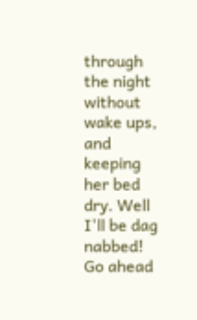through the night without wake ups, and keeping her bed dry. Well I'll be dag nabbed! Go ahead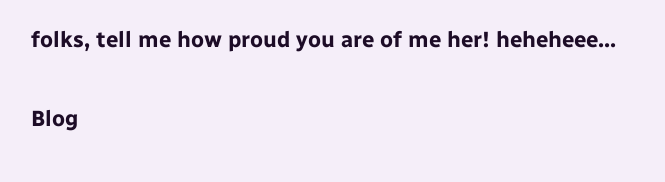folks, tell me how proud you are of me her! heheheee...


Blog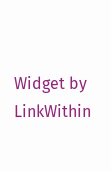Widget by LinkWithin